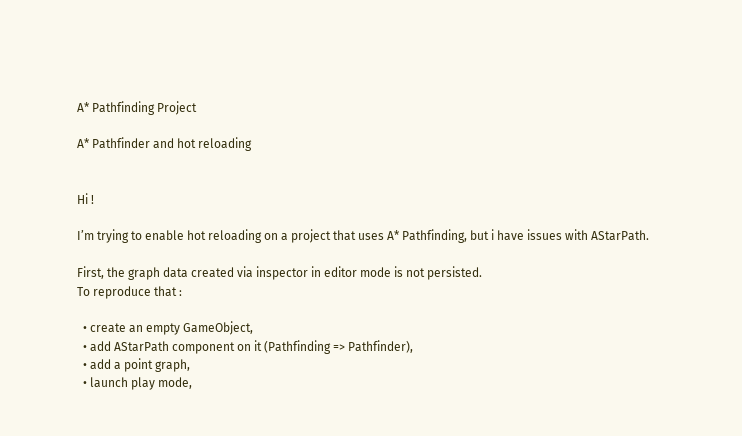A* Pathfinding Project

A* Pathfinder and hot reloading


Hi !

I’m trying to enable hot reloading on a project that uses A* Pathfinding, but i have issues with AStarPath.

First, the graph data created via inspector in editor mode is not persisted.
To reproduce that :

  • create an empty GameObject,
  • add AStarPath component on it (Pathfinding => Pathfinder),
  • add a point graph,
  • launch play mode,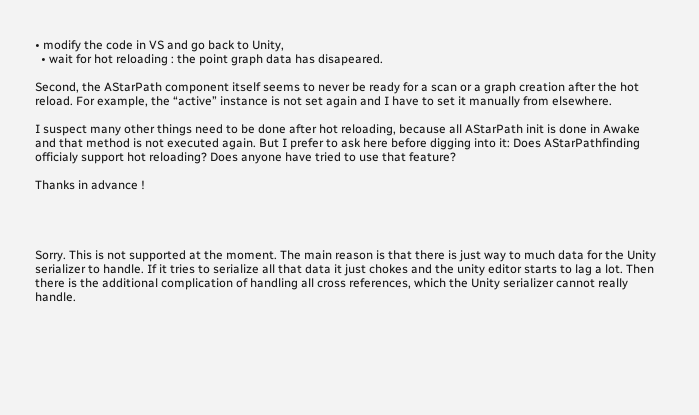• modify the code in VS and go back to Unity,
  • wait for hot reloading : the point graph data has disapeared.

Second, the AStarPath component itself seems to never be ready for a scan or a graph creation after the hot reload. For example, the “active” instance is not set again and I have to set it manually from elsewhere.

I suspect many other things need to be done after hot reloading, because all AStarPath init is done in Awake and that method is not executed again. But I prefer to ask here before digging into it: Does AStarPathfinding officialy support hot reloading? Does anyone have tried to use that feature?

Thanks in advance !




Sorry. This is not supported at the moment. The main reason is that there is just way to much data for the Unity serializer to handle. If it tries to serialize all that data it just chokes and the unity editor starts to lag a lot. Then there is the additional complication of handling all cross references, which the Unity serializer cannot really handle.